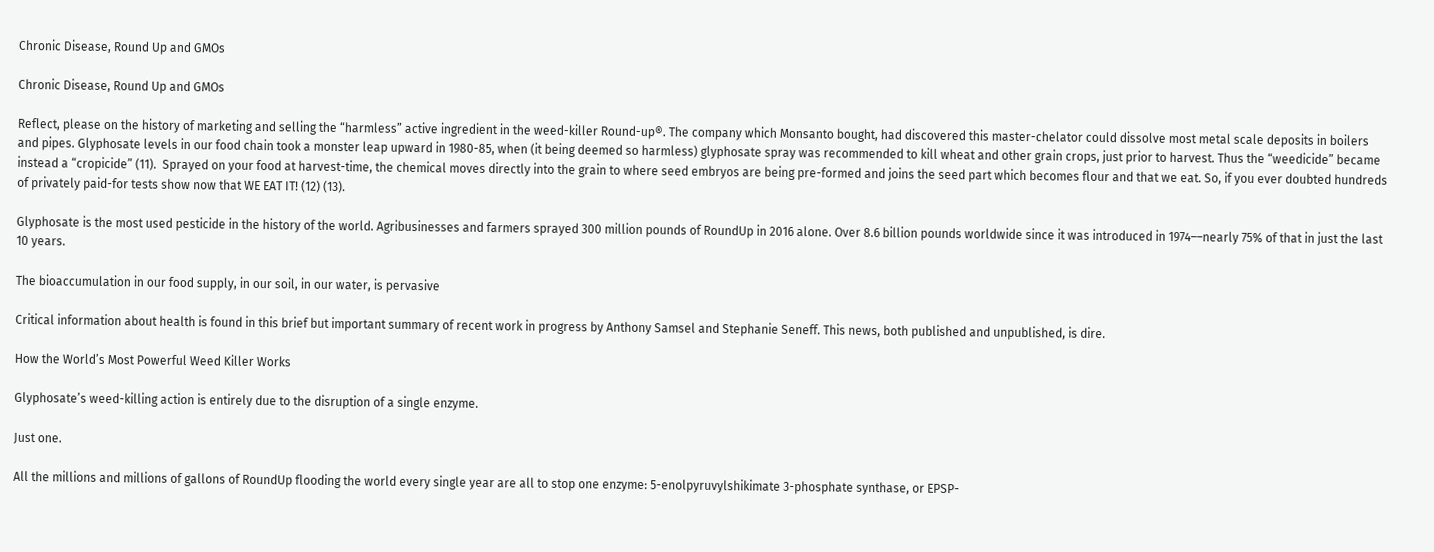Chronic Disease, Round Up and GMOs

Chronic Disease, Round Up and GMOs

Reflect, please on the history of marketing and selling the “harmless” active ingredient in the weed-killer Round-up®. The company which Monsanto bought, had discovered this master-chelator could dissolve most metal scale deposits in boilers and pipes. Glyphosate levels in our food chain took a monster leap upward in 1980-85, when (it being deemed so harmless) glyphosate spray was recommended to kill wheat and other grain crops, just prior to harvest. Thus the “weedicide” became instead a “cropicide” (11).  Sprayed on your food at harvest-time, the chemical moves directly into the grain to where seed embryos are being pre-formed and joins the seed part which becomes flour and that we eat. So, if you ever doubted hundreds of privately paid-for tests show now that WE EAT IT! (12) (13).

Glyphosate is the most used pesticide in the history of the world. Agribusinesses and farmers sprayed 300 million pounds of RoundUp in 2016 alone. Over 8.6 billion pounds worldwide since it was introduced in 1974––nearly 75% of that in just the last 10 years.

The bioaccumulation in our food supply, in our soil, in our water, is pervasive

Critical information about health is found in this brief but important summary of recent work in progress by Anthony Samsel and Stephanie Seneff. This news, both published and unpublished, is dire.

How the World’s Most Powerful Weed Killer Works

Glyphosate’s weed-killing action is entirely due to the disruption of a single enzyme.

Just one.

All the millions and millions of gallons of RoundUp flooding the world every single year are all to stop one enzyme: 5-enolpyruvylshikimate 3-phosphate synthase, or EPSP-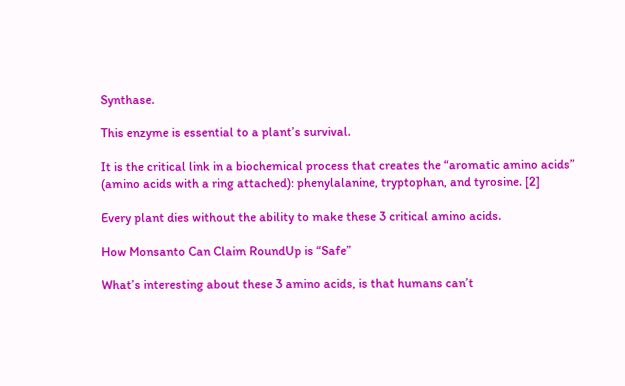Synthase.

This enzyme is essential to a plant’s survival.

It is the critical link in a biochemical process that creates the “aromatic amino acids” (amino acids with a ring attached): phenylalanine, tryptophan, and tyrosine. [2]

Every plant dies without the ability to make these 3 critical amino acids.

How Monsanto Can Claim RoundUp is “Safe”

What’s interesting about these 3 amino acids, is that humans can’t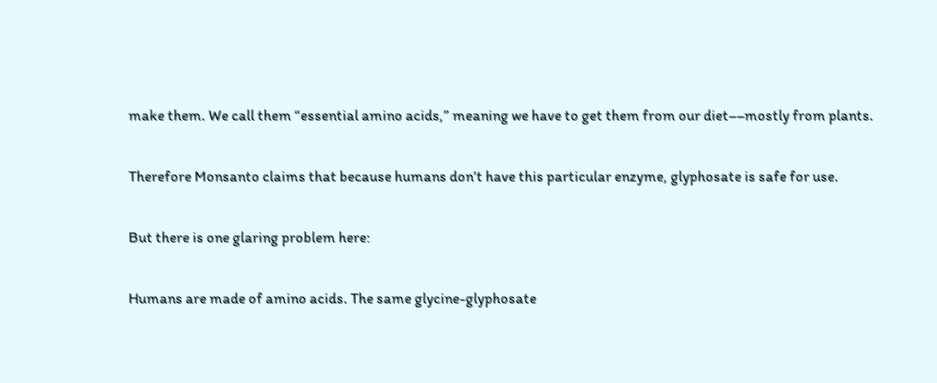make them. We call them “essential amino acids,” meaning we have to get them from our diet––mostly from plants.

Therefore Monsanto claims that because humans don’t have this particular enzyme, glyphosate is safe for use.

But there is one glaring problem here:

Humans are made of amino acids. The same glycine-glyphosate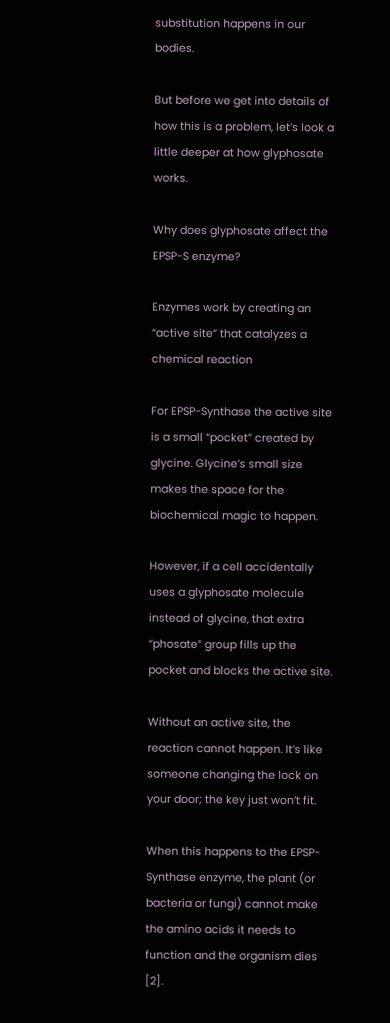substitution happens in our bodies.

But before we get into details of how this is a problem, let’s look a little deeper at how glyphosate works.

Why does glyphosate affect the EPSP-S enzyme?

Enzymes work by creating an “active site” that catalyzes a chemical reaction

For EPSP-Synthase the active site is a small “pocket” created by glycine. Glycine’s small size makes the space for the biochemical magic to happen.

However, if a cell accidentally uses a glyphosate molecule instead of glycine, that extra “phosate” group fills up the pocket and blocks the active site.

Without an active site, the reaction cannot happen. It’s like someone changing the lock on your door; the key just won’t fit.

When this happens to the EPSP-Synthase enzyme, the plant (or bacteria or fungi) cannot make the amino acids it needs to function and the organism dies [2].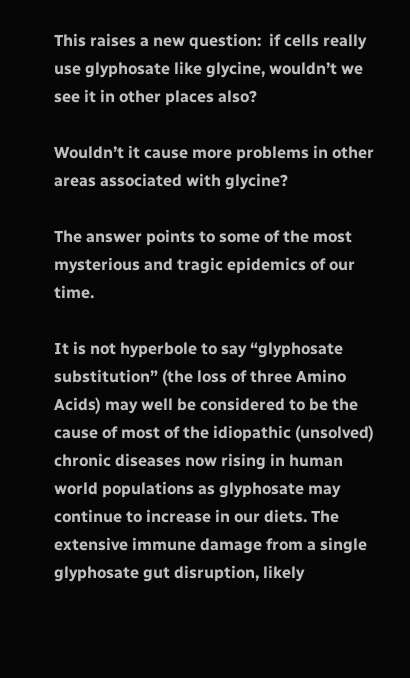This raises a new question:  if cells really use glyphosate like glycine, wouldn’t we see it in other places also?

Wouldn’t it cause more problems in other areas associated with glycine?

The answer points to some of the most mysterious and tragic epidemics of our time.

It is not hyperbole to say “glyphosate substitution” (the loss of three Amino Acids) may well be considered to be the cause of most of the idiopathic (unsolved) chronic diseases now rising in human world populations as glyphosate may continue to increase in our diets. The extensive immune damage from a single glyphosate gut disruption, likely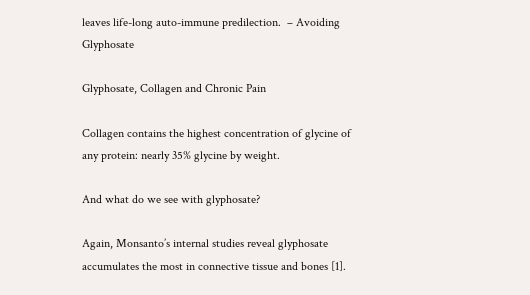leaves life-long auto-immune predilection.  – Avoiding Glyphosate

Glyphosate, Collagen and Chronic Pain

Collagen contains the highest concentration of glycine of any protein: nearly 35% glycine by weight.

And what do we see with glyphosate?

Again, Monsanto’s internal studies reveal glyphosate accumulates the most in connective tissue and bones [1].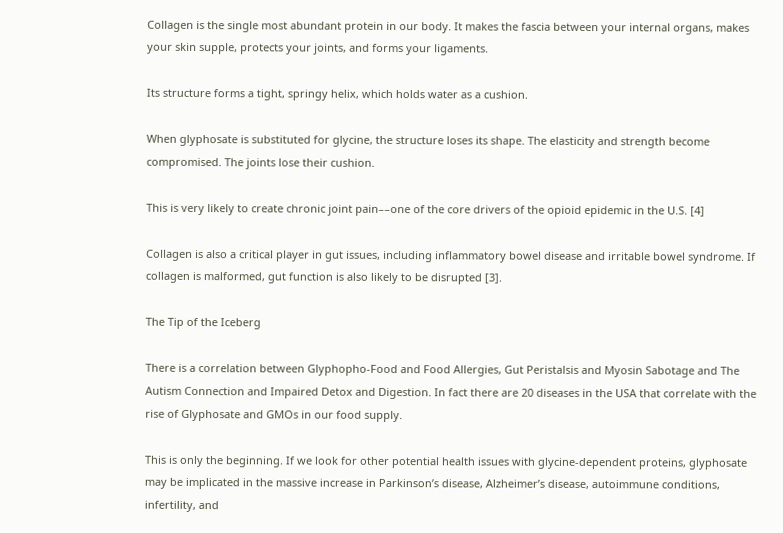Collagen is the single most abundant protein in our body. It makes the fascia between your internal organs, makes your skin supple, protects your joints, and forms your ligaments.

Its structure forms a tight, springy helix, which holds water as a cushion.

When glyphosate is substituted for glycine, the structure loses its shape. The elasticity and strength become compromised. The joints lose their cushion.

This is very likely to create chronic joint pain––one of the core drivers of the opioid epidemic in the U.S. [4]

Collagen is also a critical player in gut issues, including inflammatory bowel disease and irritable bowel syndrome. If collagen is malformed, gut function is also likely to be disrupted [3].

The Tip of the Iceberg

There is a correlation between Glyphopho-Food and Food Allergies, Gut Peristalsis and Myosin Sabotage and The Autism Connection and Impaired Detox and Digestion. In fact there are 20 diseases in the USA that correlate with the rise of Glyphosate and GMOs in our food supply.

This is only the beginning. If we look for other potential health issues with glycine-dependent proteins, glyphosate may be implicated in the massive increase in Parkinson’s disease, Alzheimer’s disease, autoimmune conditions, infertility, and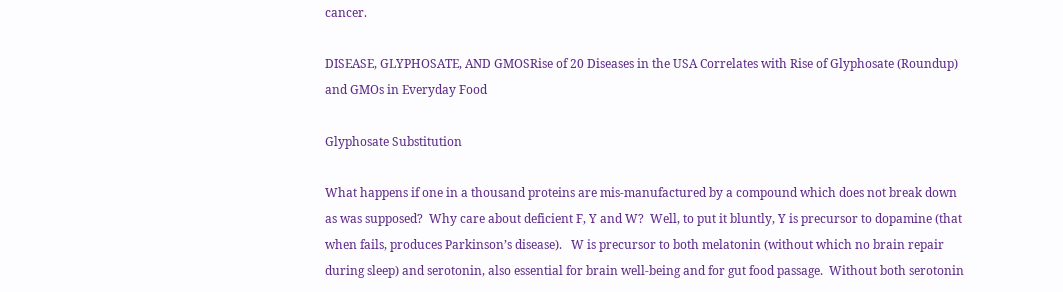cancer.

DISEASE, GLYPHOSATE, AND GMOSRise of 20 Diseases in the USA Correlates with Rise of Glyphosate (Roundup) and GMOs in Everyday Food

Glyphosate Substitution

What happens if one in a thousand proteins are mis-manufactured by a compound which does not break down as was supposed?  Why care about deficient F, Y and W?  Well, to put it bluntly, Y is precursor to dopamine (that when fails, produces Parkinson’s disease).   W is precursor to both melatonin (without which no brain repair during sleep) and serotonin, also essential for brain well-being and for gut food passage.  Without both serotonin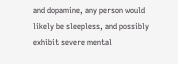and dopamine, any person would likely be sleepless, and possibly exhibit severe mental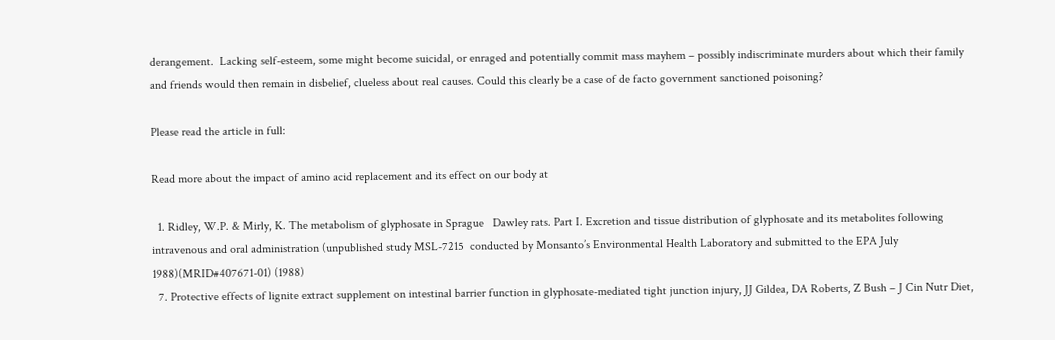derangement.  Lacking self-esteem, some might become suicidal, or enraged and potentially commit mass mayhem – possibly indiscriminate murders about which their family and friends would then remain in disbelief, clueless about real causes. Could this clearly be a case of de facto government sanctioned poisoning?

Please read the article in full:

Read more about the impact of amino acid replacement and its effect on our body at

  1. Ridley, W.P. & Mirly, K. The metabolism of glyphosate in Sprague   Dawley rats. Part I. Excretion and tissue distribution of glyphosate and its metabolites following intravenous and oral administration (unpublished study MSL-7215  conducted by Monsanto’s Environmental Health Laboratory and submitted to the EPA July 1988)(MRID#407671-01) (1988)
  7. Protective effects of lignite extract supplement on intestinal barrier function in glyphosate-mediated tight junction injury, JJ Gildea, DA Roberts, Z Bush – J Cin Nutr Diet,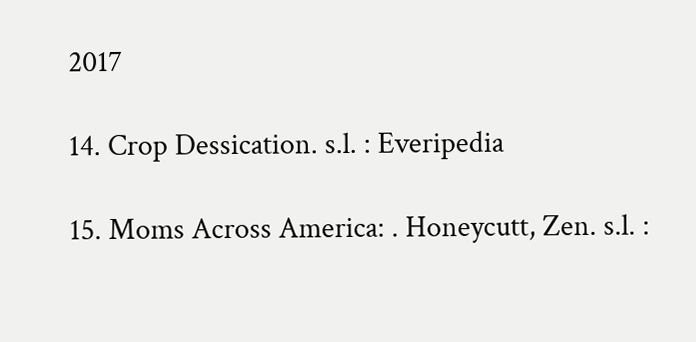2017

14. Crop Dessication. s.l. : Everipedia

15. Moms Across America: . Honeycutt, Zen. s.l. :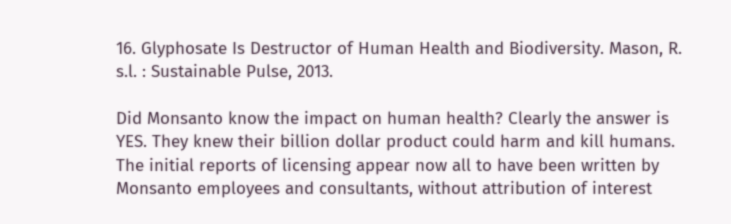16. Glyphosate Is Destructor of Human Health and Biodiversity. Mason, R. s.l. : Sustainable Pulse, 2013.

Did Monsanto know the impact on human health? Clearly the answer is YES. They knew their billion dollar product could harm and kill humans. The initial reports of licensing appear now all to have been written by Monsanto employees and consultants, without attribution of interest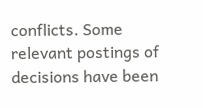conflicts. Some relevant postings of decisions have been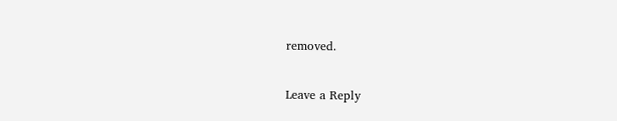removed.

Leave a Reply